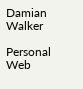Damian Walker

Personal Web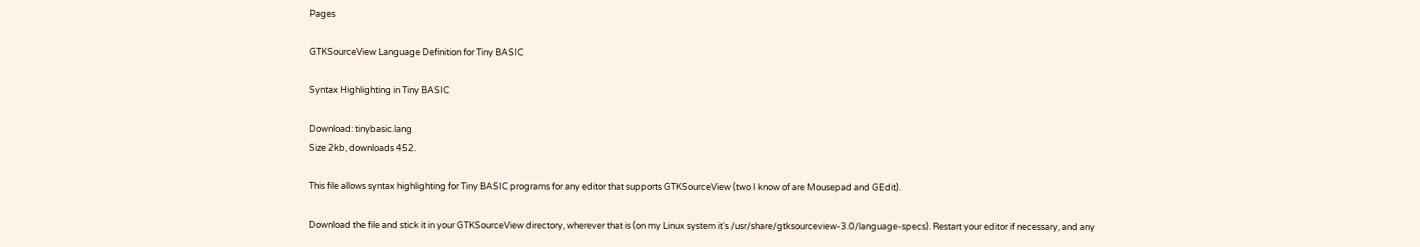Pages

GTKSourceView Language Definition for Tiny BASIC

Syntax Highlighting in Tiny BASIC

Download: tinybasic.lang
Size 2kb, downloads 452.

This file allows syntax highlighting for Tiny BASIC programs for any editor that supports GTKSourceView (two I know of are Mousepad and GEdit).

Download the file and stick it in your GTKSourceView directory, wherever that is (on my Linux system it's /usr/share/gtksourceview-3.0/language-specs). Restart your editor if necessary, and any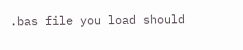.bas file you load should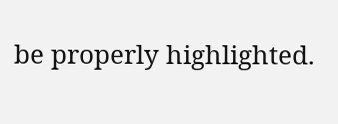be properly highlighted.